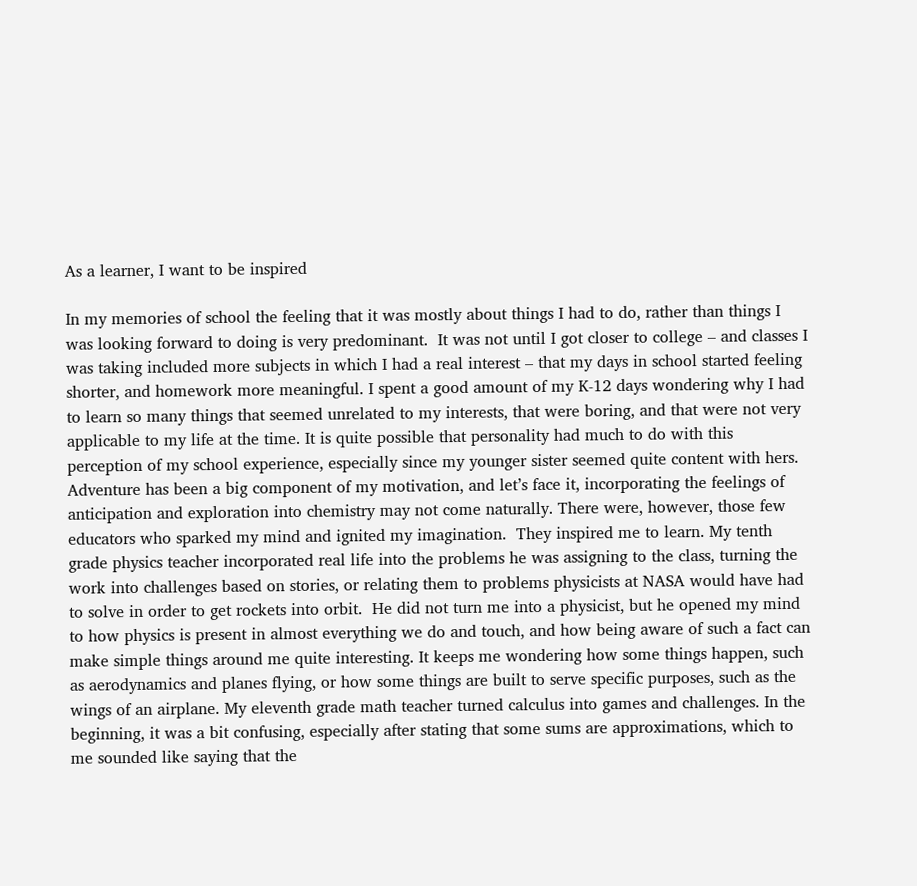As a learner, I want to be inspired

In my memories of school the feeling that it was mostly about things I had to do, rather than things I was looking forward to doing is very predominant.  It was not until I got closer to college – and classes I was taking included more subjects in which I had a real interest – that my days in school started feeling shorter, and homework more meaningful. I spent a good amount of my K-12 days wondering why I had to learn so many things that seemed unrelated to my interests, that were boring, and that were not very applicable to my life at the time. It is quite possible that personality had much to do with this perception of my school experience, especially since my younger sister seemed quite content with hers.  Adventure has been a big component of my motivation, and let’s face it, incorporating the feelings of anticipation and exploration into chemistry may not come naturally. There were, however, those few educators who sparked my mind and ignited my imagination.  They inspired me to learn. My tenth grade physics teacher incorporated real life into the problems he was assigning to the class, turning the work into challenges based on stories, or relating them to problems physicists at NASA would have had to solve in order to get rockets into orbit.  He did not turn me into a physicist, but he opened my mind to how physics is present in almost everything we do and touch, and how being aware of such a fact can make simple things around me quite interesting. It keeps me wondering how some things happen, such as aerodynamics and planes flying, or how some things are built to serve specific purposes, such as the wings of an airplane. My eleventh grade math teacher turned calculus into games and challenges. In the beginning, it was a bit confusing, especially after stating that some sums are approximations, which to me sounded like saying that the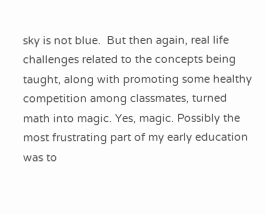sky is not blue.  But then again, real life challenges related to the concepts being taught, along with promoting some healthy competition among classmates, turned math into magic. Yes, magic. Possibly the most frustrating part of my early education was to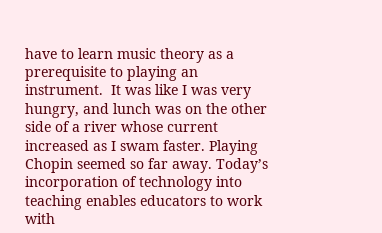have to learn music theory as a prerequisite to playing an instrument.  It was like I was very hungry, and lunch was on the other side of a river whose current increased as I swam faster. Playing Chopin seemed so far away. Today’s incorporation of technology into teaching enables educators to work with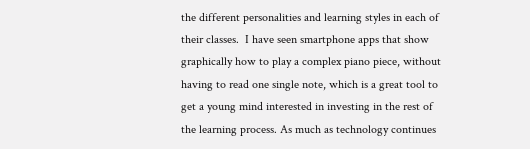the different personalities and learning styles in each of their classes.  I have seen smartphone apps that show graphically how to play a complex piano piece, without having to read one single note, which is a great tool to get a young mind interested in investing in the rest of the learning process. As much as technology continues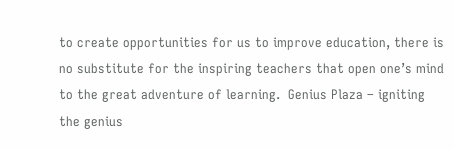to create opportunities for us to improve education, there is no substitute for the inspiring teachers that open one’s mind to the great adventure of learning.  Genius Plaza – igniting the genius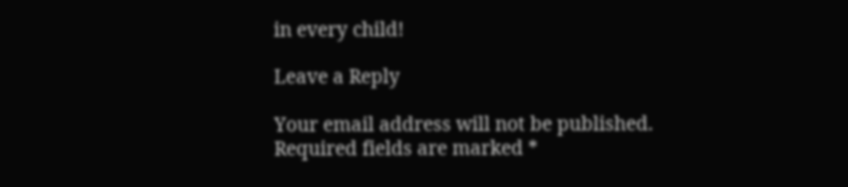in every child!

Leave a Reply

Your email address will not be published. Required fields are marked *